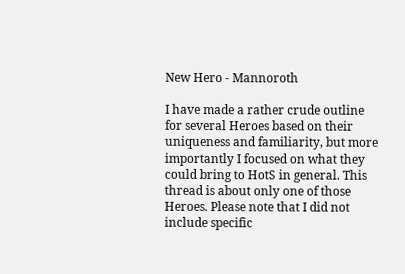New Hero - Mannoroth

I have made a rather crude outline for several Heroes based on their uniqueness and familiarity, but more importantly I focused on what they could bring to HotS in general. This thread is about only one of those Heroes. Please note that I did not include specific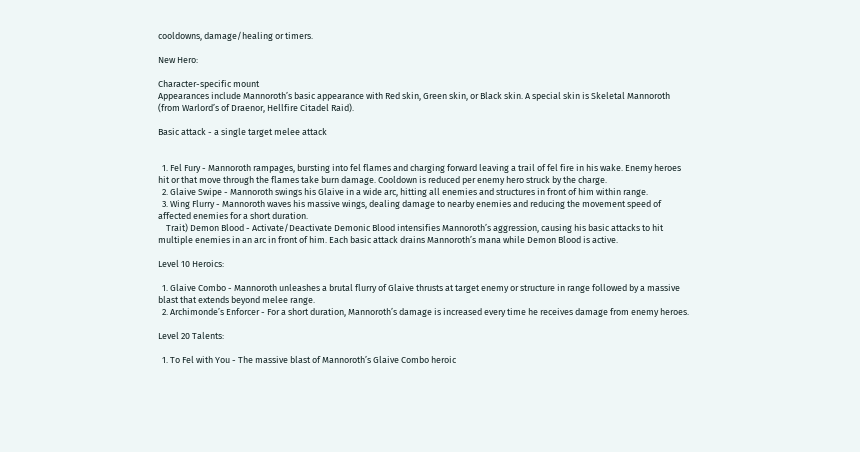cooldowns, damage/healing or timers.

New Hero:

Character-specific mount
Appearances include Mannoroth’s basic appearance with Red skin, Green skin, or Black skin. A special skin is Skeletal Mannoroth (from Warlord’s of Draenor, Hellfire Citadel Raid).

Basic attack - a single target melee attack


  1. Fel Fury - Mannoroth rampages, bursting into fel flames and charging forward leaving a trail of fel fire in his wake. Enemy heroes hit or that move through the flames take burn damage. Cooldown is reduced per enemy hero struck by the charge.
  2. Glaive Swipe - Mannoroth swings his Glaive in a wide arc, hitting all enemies and structures in front of him within range.
  3. Wing Flurry - Mannoroth waves his massive wings, dealing damage to nearby enemies and reducing the movement speed of affected enemies for a short duration.
    Trait) Demon Blood - Activate/Deactivate Demonic Blood intensifies Mannoroth’s aggression, causing his basic attacks to hit multiple enemies in an arc in front of him. Each basic attack drains Mannoroth’s mana while Demon Blood is active.

Level 10 Heroics:

  1. Glaive Combo - Mannoroth unleashes a brutal flurry of Glaive thrusts at target enemy or structure in range followed by a massive blast that extends beyond melee range.
  2. Archimonde’s Enforcer - For a short duration, Mannoroth’s damage is increased every time he receives damage from enemy heroes.

Level 20 Talents:

  1. To Fel with You - The massive blast of Mannoroth’s Glaive Combo heroic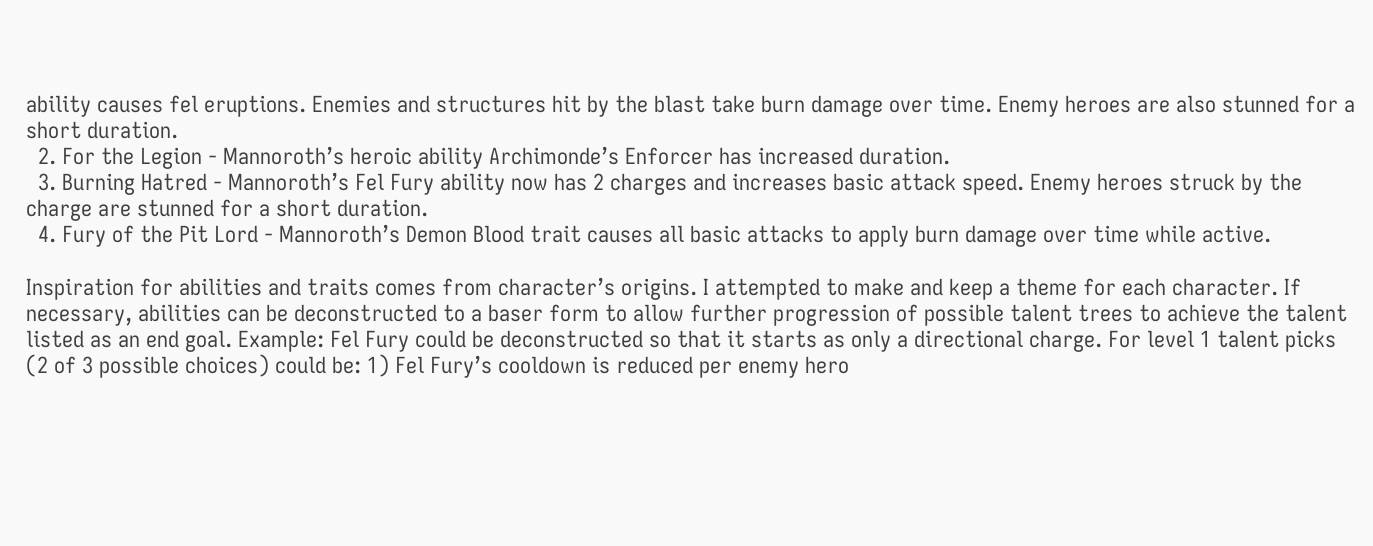ability causes fel eruptions. Enemies and structures hit by the blast take burn damage over time. Enemy heroes are also stunned for a short duration.
  2. For the Legion - Mannoroth’s heroic ability Archimonde’s Enforcer has increased duration.
  3. Burning Hatred - Mannoroth’s Fel Fury ability now has 2 charges and increases basic attack speed. Enemy heroes struck by the charge are stunned for a short duration.
  4. Fury of the Pit Lord - Mannoroth’s Demon Blood trait causes all basic attacks to apply burn damage over time while active.

Inspiration for abilities and traits comes from character’s origins. I attempted to make and keep a theme for each character. If necessary, abilities can be deconstructed to a baser form to allow further progression of possible talent trees to achieve the talent listed as an end goal. Example: Fel Fury could be deconstructed so that it starts as only a directional charge. For level 1 talent picks (2 of 3 possible choices) could be: 1) Fel Fury’s cooldown is reduced per enemy hero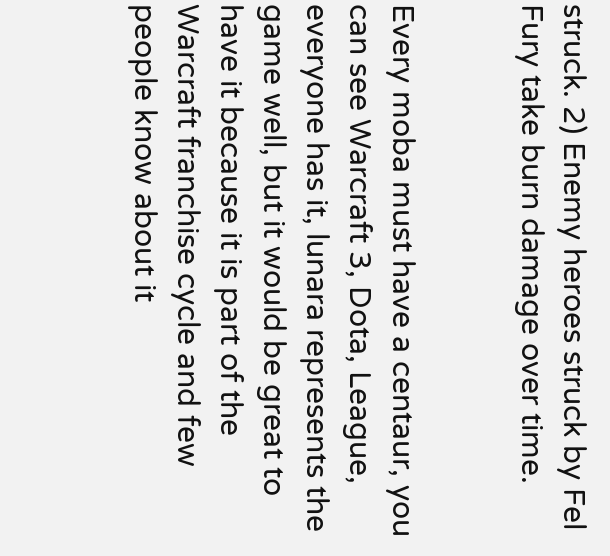struck. 2) Enemy heroes struck by Fel Fury take burn damage over time.


Every moba must have a centaur, you can see Warcraft 3, Dota, League, everyone has it, lunara represents the game well, but it would be great to have it because it is part of the Warcraft franchise cycle and few people know about it